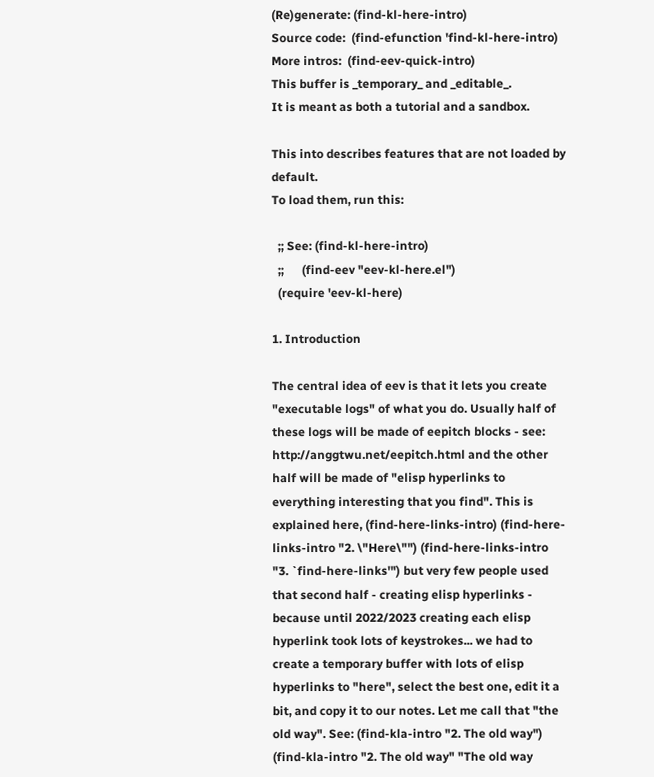(Re)generate: (find-kl-here-intro)
Source code:  (find-efunction 'find-kl-here-intro)
More intros:  (find-eev-quick-intro)
This buffer is _temporary_ and _editable_.
It is meant as both a tutorial and a sandbox.

This into describes features that are not loaded by default.
To load them, run this:

  ;; See: (find-kl-here-intro)
  ;;      (find-eev "eev-kl-here.el")
  (require 'eev-kl-here)

1. Introduction

The central idea of eev is that it lets you create "executable logs" of what you do. Usually half of these logs will be made of eepitch blocks - see: http://anggtwu.net/eepitch.html and the other half will be made of "elisp hyperlinks to everything interesting that you find". This is explained here, (find-here-links-intro) (find-here-links-intro "2. \"Here\"") (find-here-links-intro "3. `find-here-links'") but very few people used that second half - creating elisp hyperlinks - because until 2022/2023 creating each elisp hyperlink took lots of keystrokes... we had to create a temporary buffer with lots of elisp hyperlinks to "here", select the best one, edit it a bit, and copy it to our notes. Let me call that "the old way". See: (find-kla-intro "2. The old way") (find-kla-intro "2. The old way" "The old way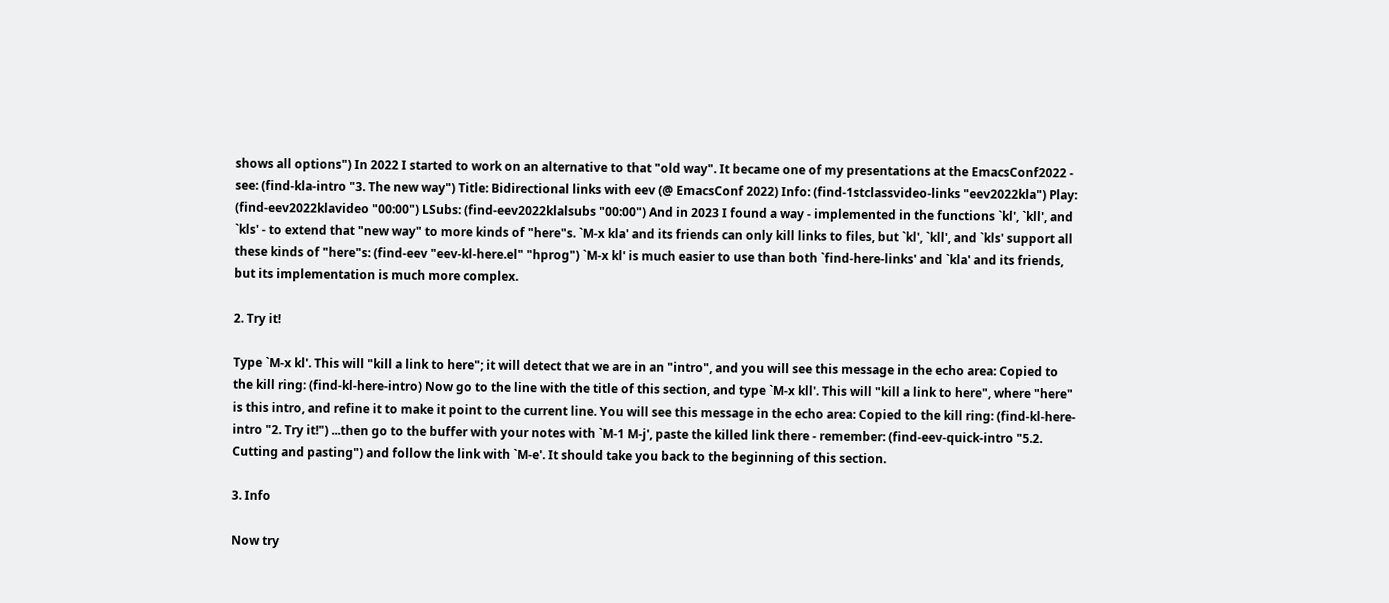shows all options") In 2022 I started to work on an alternative to that "old way". It became one of my presentations at the EmacsConf2022 - see: (find-kla-intro "3. The new way") Title: Bidirectional links with eev (@ EmacsConf 2022) Info: (find-1stclassvideo-links "eev2022kla") Play: (find-eev2022klavideo "00:00") LSubs: (find-eev2022klalsubs "00:00") And in 2023 I found a way - implemented in the functions `kl', `kll', and `kls' - to extend that "new way" to more kinds of "here"s. `M-x kla' and its friends can only kill links to files, but `kl', `kll', and `kls' support all these kinds of "here"s: (find-eev "eev-kl-here.el" "hprog") `M-x kl' is much easier to use than both `find-here-links' and `kla' and its friends, but its implementation is much more complex.

2. Try it!

Type `M-x kl'. This will "kill a link to here"; it will detect that we are in an "intro", and you will see this message in the echo area: Copied to the kill ring: (find-kl-here-intro) Now go to the line with the title of this section, and type `M-x kll'. This will "kill a link to here", where "here" is this intro, and refine it to make it point to the current line. You will see this message in the echo area: Copied to the kill ring: (find-kl-here-intro "2. Try it!") ...then go to the buffer with your notes with `M-1 M-j', paste the killed link there - remember: (find-eev-quick-intro "5.2. Cutting and pasting") and follow the link with `M-e'. It should take you back to the beginning of this section.

3. Info

Now try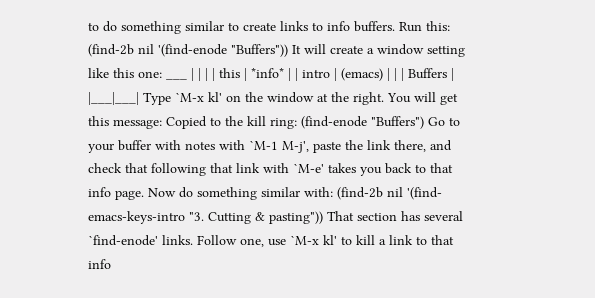to do something similar to create links to info buffers. Run this: (find-2b nil '(find-enode "Buffers")) It will create a window setting like this one: ___ | | | | this | *info* | | intro | (emacs) | | | Buffers | |___|___| Type `M-x kl' on the window at the right. You will get this message: Copied to the kill ring: (find-enode "Buffers") Go to your buffer with notes with `M-1 M-j', paste the link there, and check that following that link with `M-e' takes you back to that info page. Now do something similar with: (find-2b nil '(find-emacs-keys-intro "3. Cutting & pasting")) That section has several `find-enode' links. Follow one, use `M-x kl' to kill a link to that info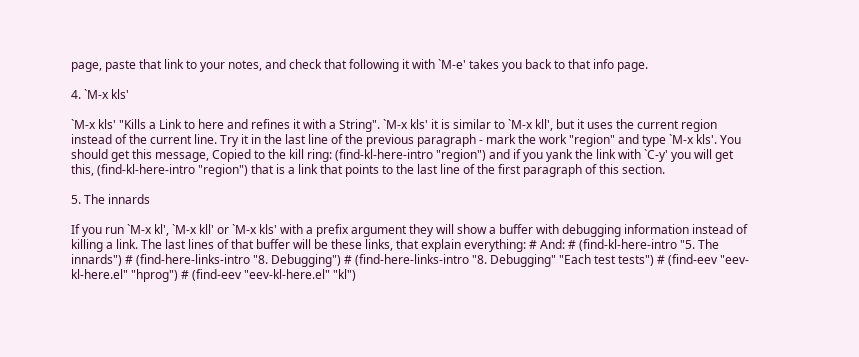page, paste that link to your notes, and check that following it with `M-e' takes you back to that info page.

4. `M-x kls'

`M-x kls' "Kills a Link to here and refines it with a String". `M-x kls' it is similar to `M-x kll', but it uses the current region instead of the current line. Try it in the last line of the previous paragraph - mark the work "region" and type `M-x kls'. You should get this message, Copied to the kill ring: (find-kl-here-intro "region") and if you yank the link with `C-y' you will get this, (find-kl-here-intro "region") that is a link that points to the last line of the first paragraph of this section.

5. The innards

If you run `M-x kl', `M-x kll' or `M-x kls' with a prefix argument they will show a buffer with debugging information instead of killing a link. The last lines of that buffer will be these links, that explain everything: # And: # (find-kl-here-intro "5. The innards") # (find-here-links-intro "8. Debugging") # (find-here-links-intro "8. Debugging" "Each test tests") # (find-eev "eev-kl-here.el" "hprog") # (find-eev "eev-kl-here.el" "kl")